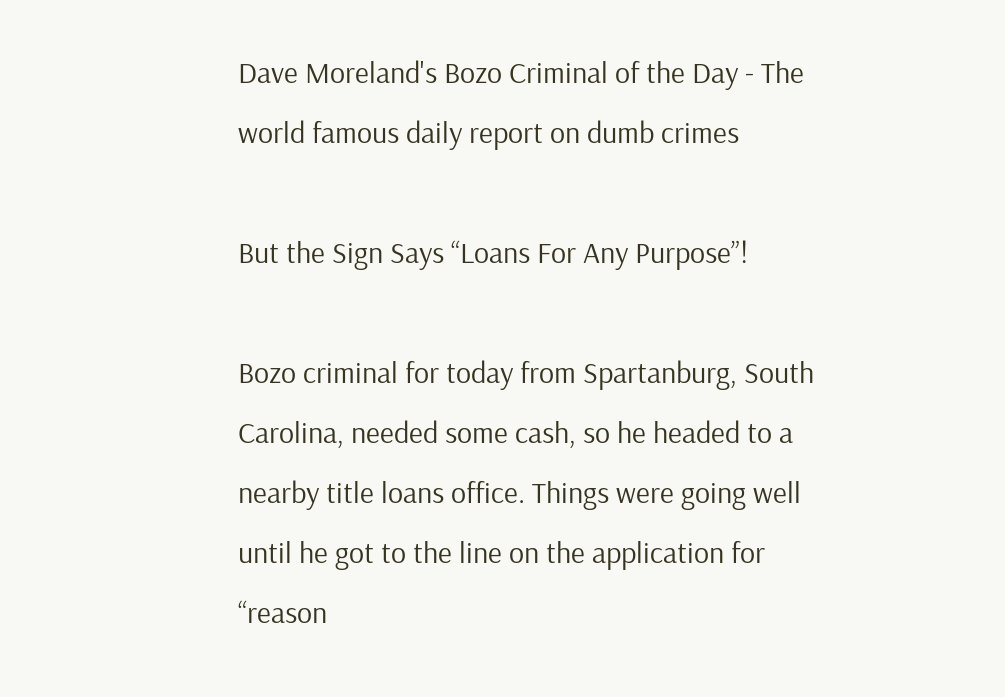Dave Moreland's Bozo Criminal of the Day - The world famous daily report on dumb crimes

But the Sign Says “Loans For Any Purpose”!

Bozo criminal for today from Spartanburg, South Carolina, needed some cash, so he headed to a nearby title loans office. Things were going well until he got to the line on the application for “reason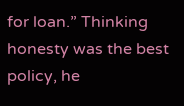for loan.” Thinking honesty was the best policy, he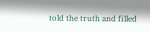told the truth and filled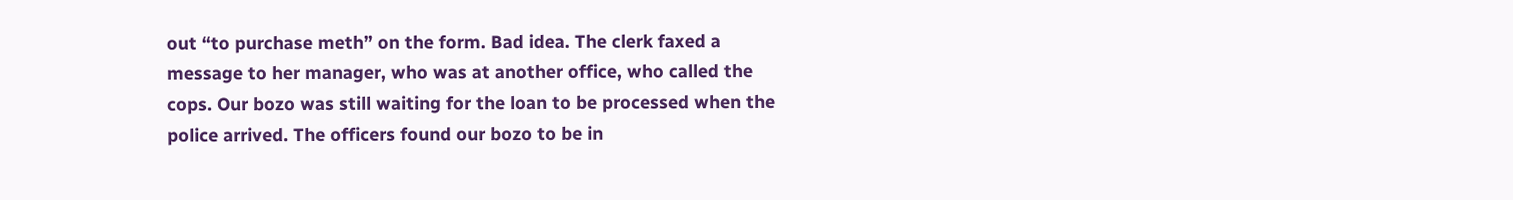out “to purchase meth” on the form. Bad idea. The clerk faxed a message to her manager, who was at another office, who called the cops. Our bozo was still waiting for the loan to be processed when the police arrived. The officers found our bozo to be in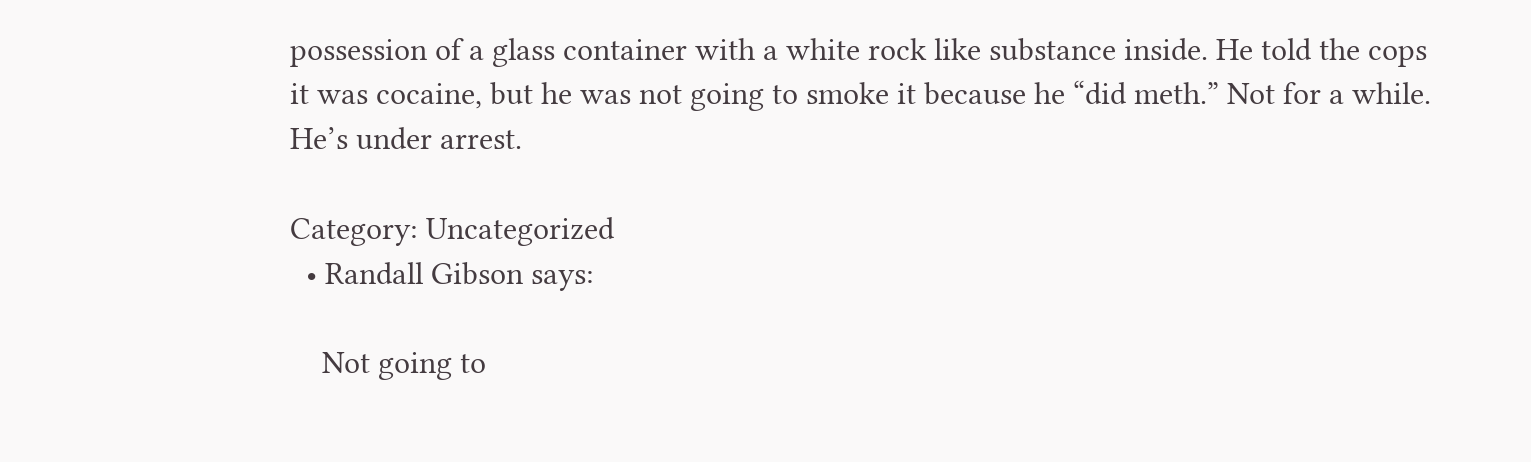possession of a glass container with a white rock like substance inside. He told the cops it was cocaine, but he was not going to smoke it because he “did meth.” Not for a while. He’s under arrest.

Category: Uncategorized
  • Randall Gibson says:

    Not going to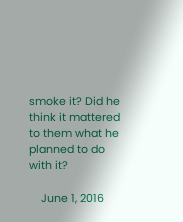smoke it? Did he think it mattered to them what he planned to do with it?

    June 1, 2016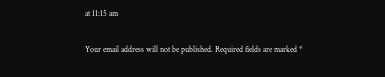at 11:15 am

Your email address will not be published. Required fields are marked *